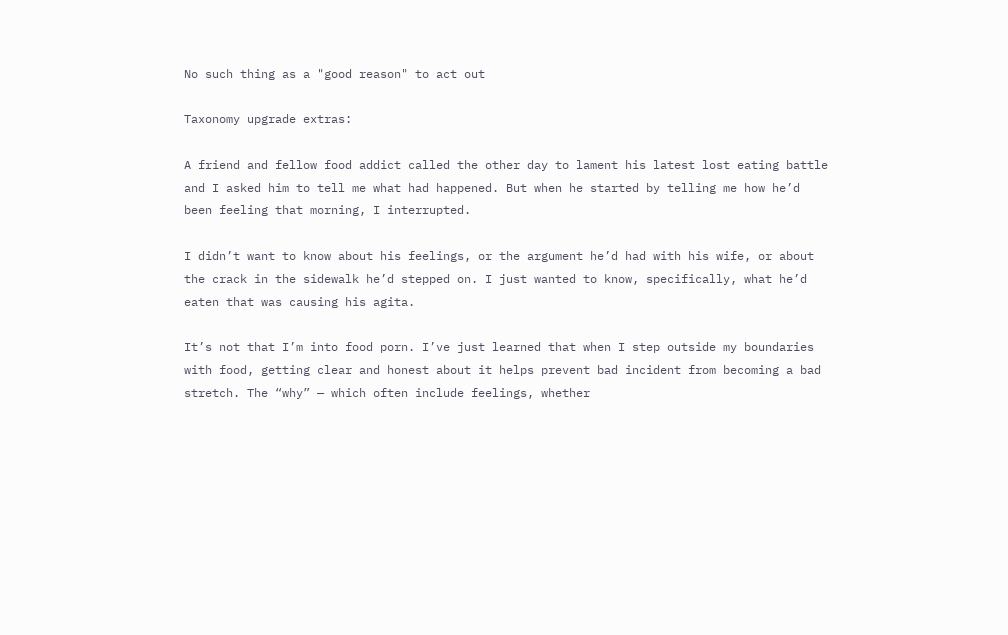No such thing as a "good reason" to act out

Taxonomy upgrade extras:

A friend and fellow food addict called the other day to lament his latest lost eating battle and I asked him to tell me what had happened. But when he started by telling me how he’d been feeling that morning, I interrupted.

I didn’t want to know about his feelings, or the argument he’d had with his wife, or about the crack in the sidewalk he’d stepped on. I just wanted to know, specifically, what he’d eaten that was causing his agita.

It’s not that I’m into food porn. I’ve just learned that when I step outside my boundaries with food, getting clear and honest about it helps prevent bad incident from becoming a bad stretch. The “why” — which often include feelings, whether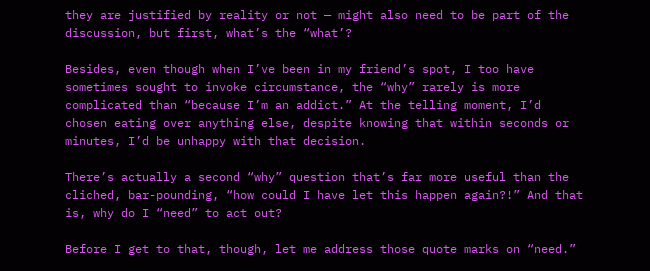they are justified by reality or not — might also need to be part of the discussion, but first, what’s the “what’?

Besides, even though when I’ve been in my friend’s spot, I too have sometimes sought to invoke circumstance, the “why” rarely is more complicated than “because I’m an addict.” At the telling moment, I’d chosen eating over anything else, despite knowing that within seconds or minutes, I’d be unhappy with that decision.

There’s actually a second “why” question that’s far more useful than the cliched, bar-pounding, “how could I have let this happen again?!” And that is, why do I “need” to act out?

Before I get to that, though, let me address those quote marks on “need.”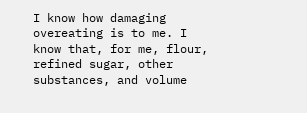I know how damaging overeating is to me. I know that, for me, flour, refined sugar, other substances, and volume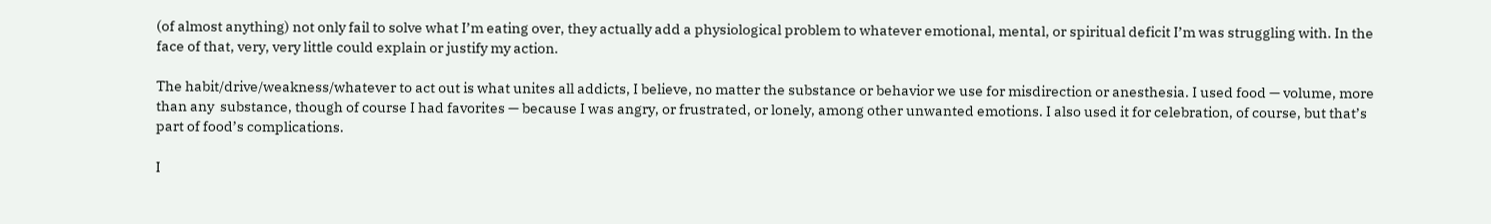(of almost anything) not only fail to solve what I’m eating over, they actually add a physiological problem to whatever emotional, mental, or spiritual deficit I’m was struggling with. In the face of that, very, very little could explain or justify my action.

The habit/drive/weakness/whatever to act out is what unites all addicts, I believe, no matter the substance or behavior we use for misdirection or anesthesia. I used food — volume, more than any  substance, though of course I had favorites — because I was angry, or frustrated, or lonely, among other unwanted emotions. I also used it for celebration, of course, but that’s part of food’s complications.

I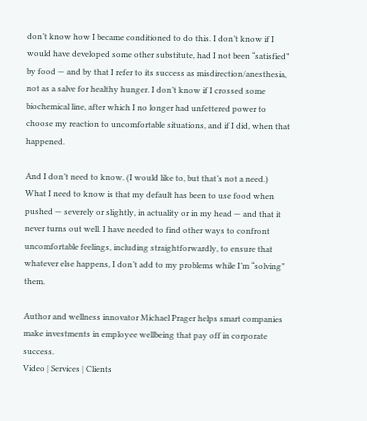don’t know how I became conditioned to do this. I don’t know if I would have developed some other substitute, had I not been “satisfied” by food — and by that I refer to its success as misdirection/anesthesia, not as a salve for healthy hunger. I don’t know if I crossed some biochemical line, after which I no longer had unfettered power to choose my reaction to uncomfortable situations, and if I did, when that happened.

And I don’t need to know. (I would like to, but that’s not a need.) What I need to know is that my default has been to use food when pushed — severely or slightly, in actuality or in my head — and that it never turns out well. I have needed to find other ways to confront uncomfortable feelings, including straightforwardly, to ensure that whatever else happens, I don’t add to my problems while I’m “solving” them.

Author and wellness innovator Michael Prager helps smart companies
make investments in employee wellbeing that pay off in corporate success.
Video | Services | Clients